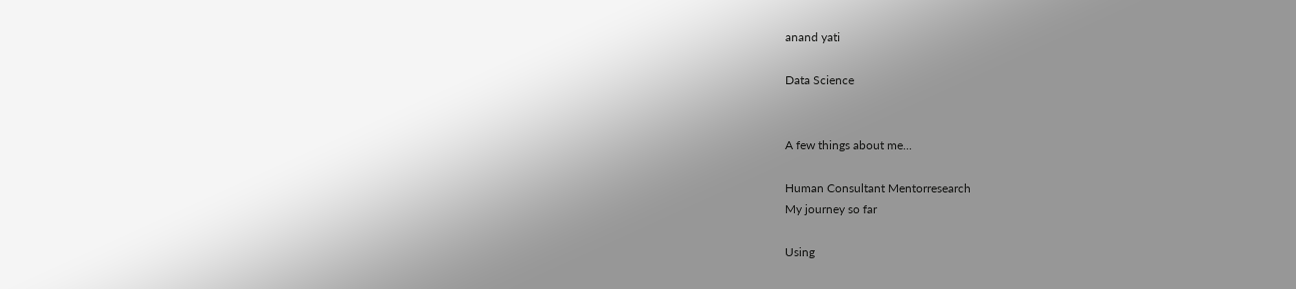anand yati

Data Science


A few things about me...

Human Consultant Mentorresearch
My journey so far

Using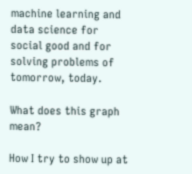machine learning and data science for social good and for solving problems of tomorrow, today.

What does this graph mean?

How I try to show up at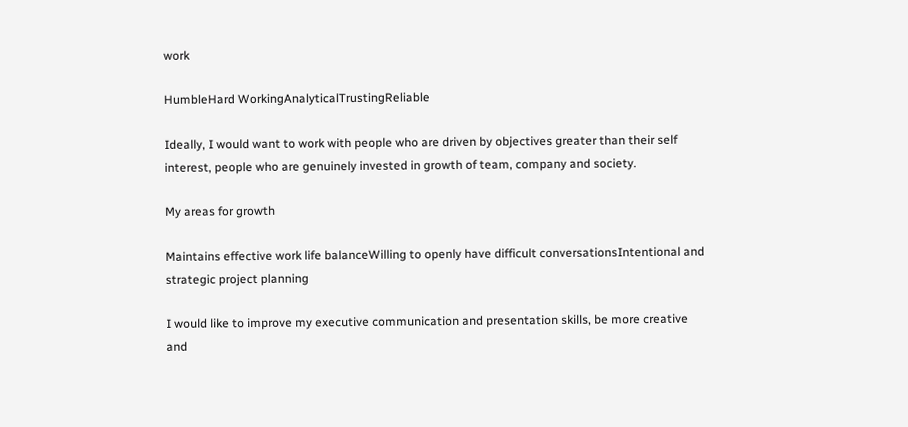work

HumbleHard WorkingAnalyticalTrustingReliable

Ideally, I would want to work with people who are driven by objectives greater than their self interest, people who are genuinely invested in growth of team, company and society.

My areas for growth

Maintains effective work life balanceWilling to openly have difficult conversationsIntentional and strategic project planning

I would like to improve my executive communication and presentation skills, be more creative and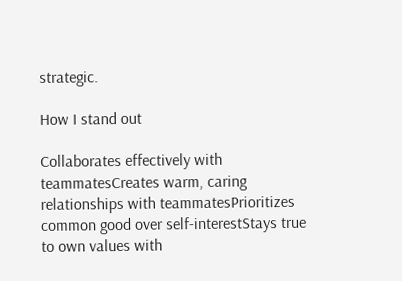strategic.

How I stand out

Collaborates effectively with teammatesCreates warm, caring relationships with teammatesPrioritizes common good over self-interestStays true to own values with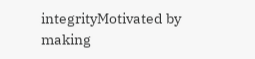integrityMotivated by making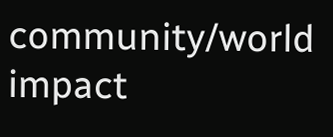community/world impact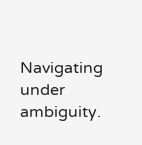Navigating under ambiguity.